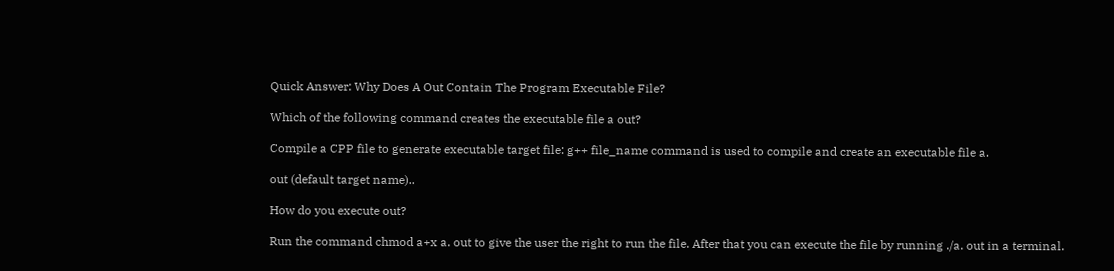Quick Answer: Why Does A Out Contain The Program Executable File?

Which of the following command creates the executable file a out?

Compile a CPP file to generate executable target file: g++ file_name command is used to compile and create an executable file a.

out (default target name)..

How do you execute out?

Run the command chmod a+x a. out to give the user the right to run the file. After that you can execute the file by running ./a. out in a terminal.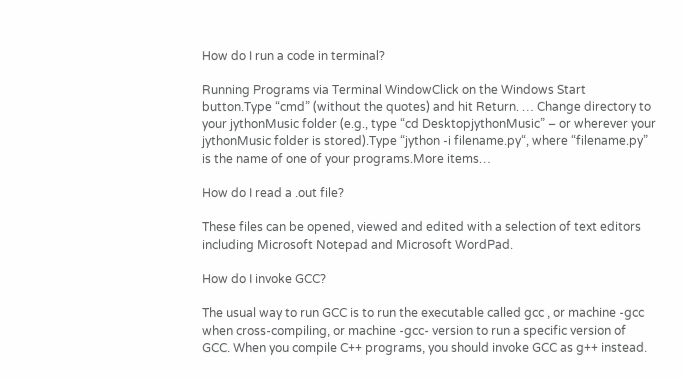How do I run a code in terminal?

Running Programs via Terminal WindowClick on the Windows Start button.Type “cmd” (without the quotes) and hit Return. … Change directory to your jythonMusic folder (e.g., type “cd DesktopjythonMusic” – or wherever your jythonMusic folder is stored).Type “jython -i filename.py“, where “filename.py” is the name of one of your programs.More items…

How do I read a .out file?

These files can be opened, viewed and edited with a selection of text editors including Microsoft Notepad and Microsoft WordPad.

How do I invoke GCC?

The usual way to run GCC is to run the executable called gcc , or machine -gcc when cross-compiling, or machine -gcc- version to run a specific version of GCC. When you compile C++ programs, you should invoke GCC as g++ instead.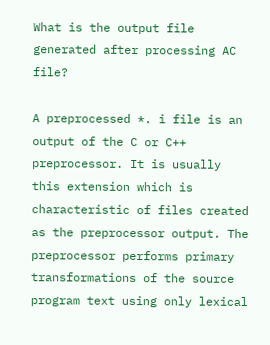What is the output file generated after processing AC file?

A preprocessed *. i file is an output of the C or C++ preprocessor. It is usually this extension which is characteristic of files created as the preprocessor output. The preprocessor performs primary transformations of the source program text using only lexical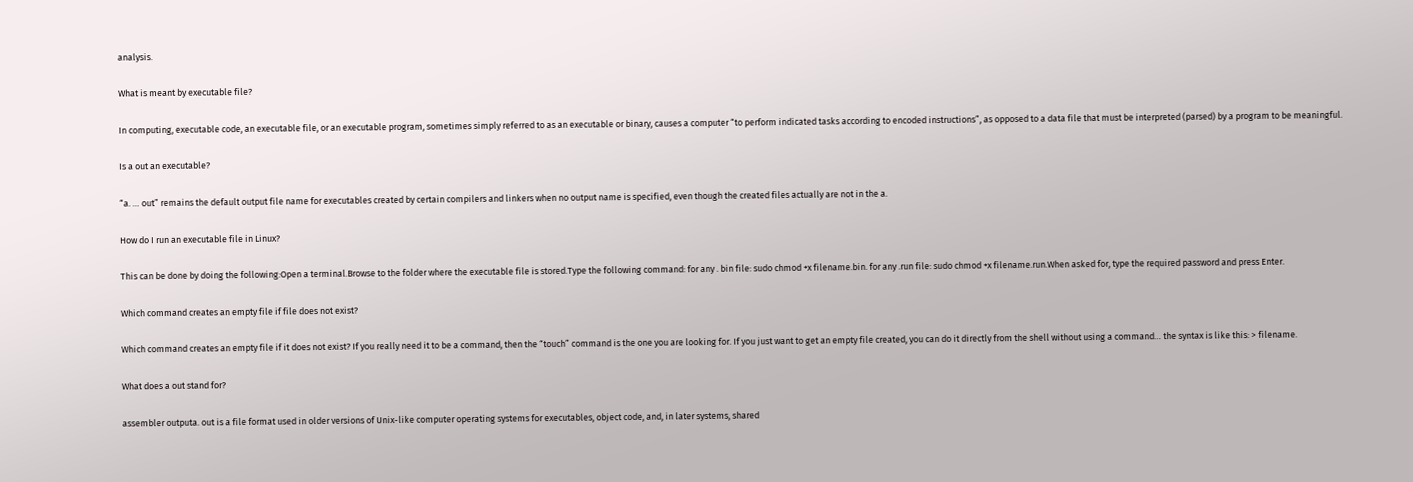analysis.

What is meant by executable file?

In computing, executable code, an executable file, or an executable program, sometimes simply referred to as an executable or binary, causes a computer “to perform indicated tasks according to encoded instructions”, as opposed to a data file that must be interpreted (parsed) by a program to be meaningful.

Is a out an executable?

“a. … out” remains the default output file name for executables created by certain compilers and linkers when no output name is specified, even though the created files actually are not in the a.

How do I run an executable file in Linux?

This can be done by doing the following:Open a terminal.Browse to the folder where the executable file is stored.Type the following command: for any . bin file: sudo chmod +x filename.bin. for any .run file: sudo chmod +x filename.run.When asked for, type the required password and press Enter.

Which command creates an empty file if file does not exist?

Which command creates an empty file if it does not exist? If you really need it to be a command, then the “touch” command is the one you are looking for. If you just want to get an empty file created, you can do it directly from the shell without using a command… the syntax is like this: > filename.

What does a out stand for?

assembler outputa. out is a file format used in older versions of Unix-like computer operating systems for executables, object code, and, in later systems, shared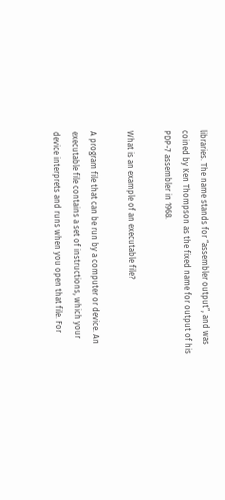libraries. The name stands for “assembler output”, and was coined by Ken Thompson as the fixed name for output of his PDP-7 assembler in 1968.

What is an example of an executable file?

A program file that can be run by a computer or device. An executable file contains a set of instructions, which your device interprets and runs when you open that file. For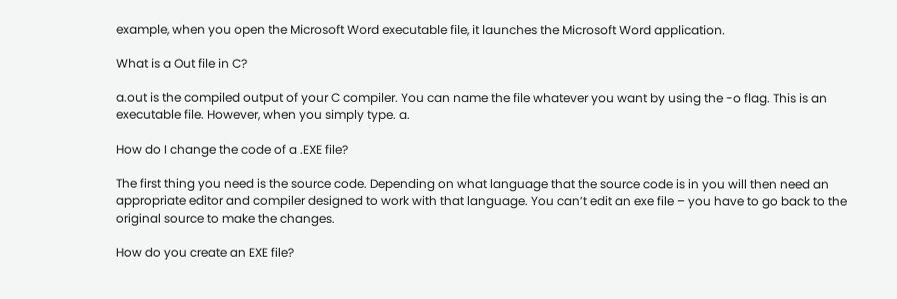example, when you open the Microsoft Word executable file, it launches the Microsoft Word application.

What is a Out file in C?

a.out is the compiled output of your C compiler. You can name the file whatever you want by using the -o flag. This is an executable file. However, when you simply type. a.

How do I change the code of a .EXE file?

The first thing you need is the source code. Depending on what language that the source code is in you will then need an appropriate editor and compiler designed to work with that language. You can’t edit an exe file – you have to go back to the original source to make the changes.

How do you create an EXE file?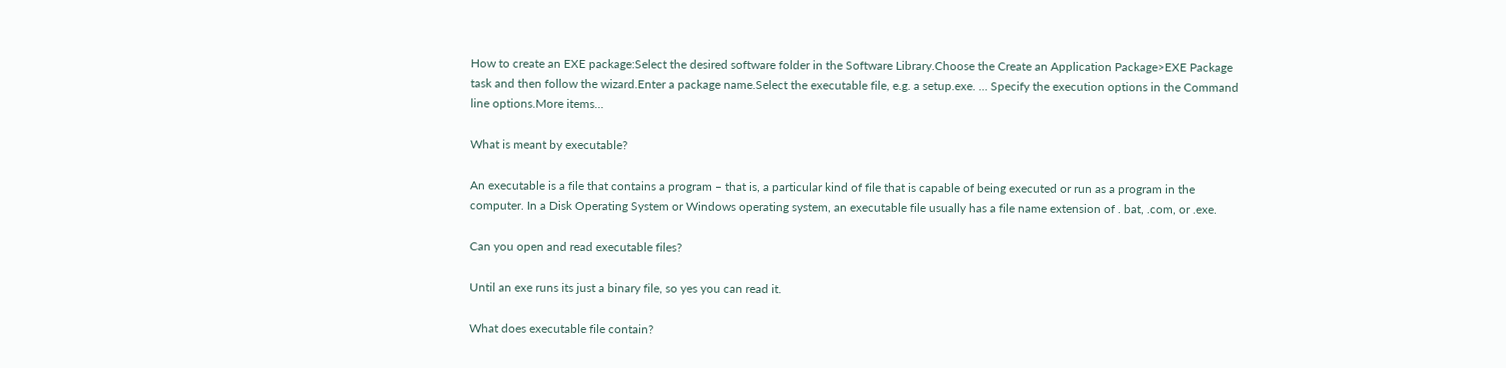How to create an EXE package:Select the desired software folder in the Software Library.Choose the Create an Application Package>EXE Package task and then follow the wizard.Enter a package name.Select the executable file, e.g. a setup.exe. … Specify the execution options in the Command line options.More items…

What is meant by executable?

An executable is a file that contains a program – that is, a particular kind of file that is capable of being executed or run as a program in the computer. In a Disk Operating System or Windows operating system, an executable file usually has a file name extension of . bat, .com, or .exe.

Can you open and read executable files?

Until an exe runs its just a binary file, so yes you can read it.

What does executable file contain?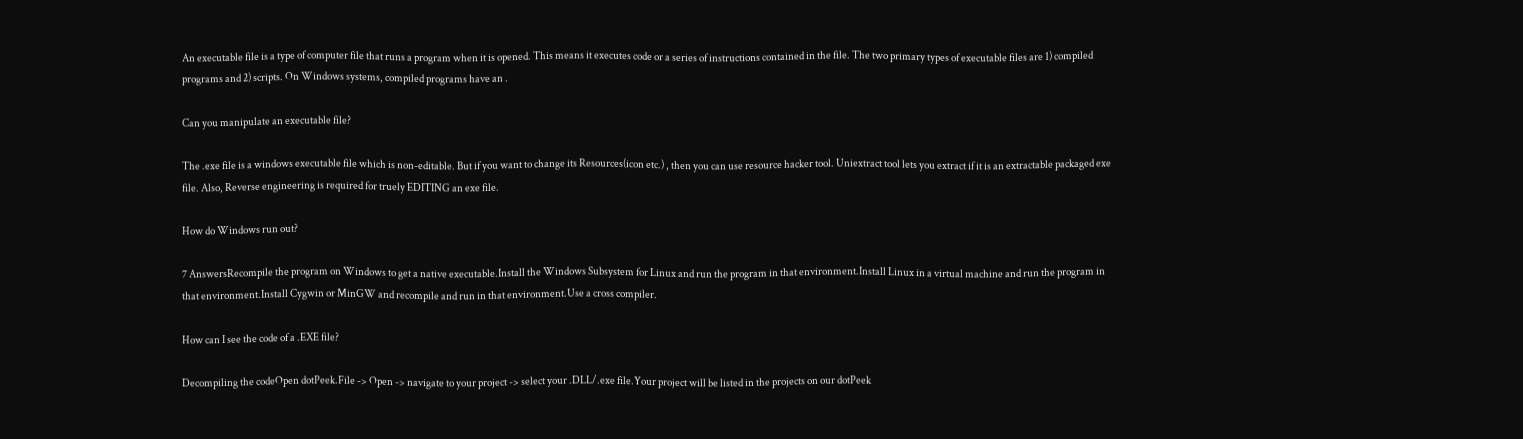An executable file is a type of computer file that runs a program when it is opened. This means it executes code or a series of instructions contained in the file. The two primary types of executable files are 1) compiled programs and 2) scripts. On Windows systems, compiled programs have an .

Can you manipulate an executable file?

The .exe file is a windows executable file which is non-editable. But if you want to change its Resources(icon etc.) , then you can use resource hacker tool. Uniextract tool lets you extract if it is an extractable packaged exe file. Also, Reverse engineering is required for truely EDITING an exe file.

How do Windows run out?

7 AnswersRecompile the program on Windows to get a native executable.Install the Windows Subsystem for Linux and run the program in that environment.Install Linux in a virtual machine and run the program in that environment.Install Cygwin or MinGW and recompile and run in that environment.Use a cross compiler.

How can I see the code of a .EXE file?

Decompiling the codeOpen dotPeek.File -> Open -> navigate to your project -> select your .DLL/.exe file.Your project will be listed in the projects on our dotPeek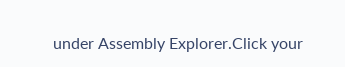under Assembly Explorer.Click your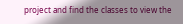project and find the classes to view the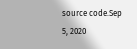source code.Sep 5, 2020